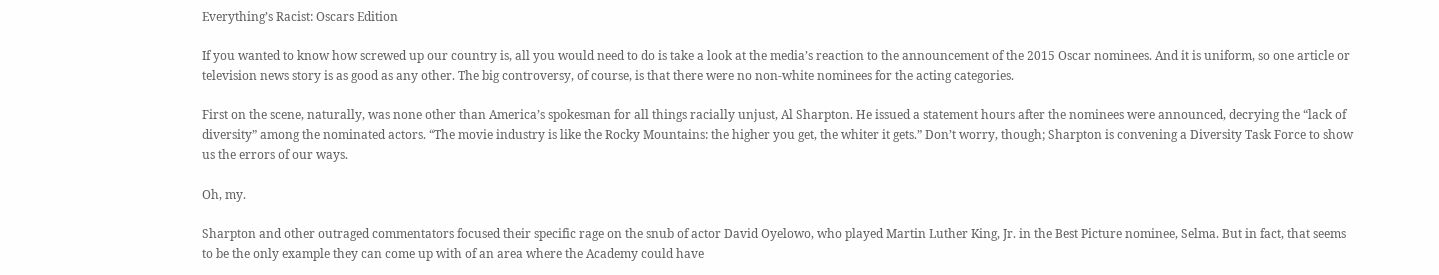Everything’s Racist: Oscars Edition

If you wanted to know how screwed up our country is, all you would need to do is take a look at the media’s reaction to the announcement of the 2015 Oscar nominees. And it is uniform, so one article or television news story is as good as any other. The big controversy, of course, is that there were no non-white nominees for the acting categories.

First on the scene, naturally, was none other than America’s spokesman for all things racially unjust, Al Sharpton. He issued a statement hours after the nominees were announced, decrying the “lack of diversity” among the nominated actors. “The movie industry is like the Rocky Mountains: the higher you get, the whiter it gets.” Don’t worry, though; Sharpton is convening a Diversity Task Force to show us the errors of our ways.

Oh, my.

Sharpton and other outraged commentators focused their specific rage on the snub of actor David Oyelowo, who played Martin Luther King, Jr. in the Best Picture nominee, Selma. But in fact, that seems to be the only example they can come up with of an area where the Academy could have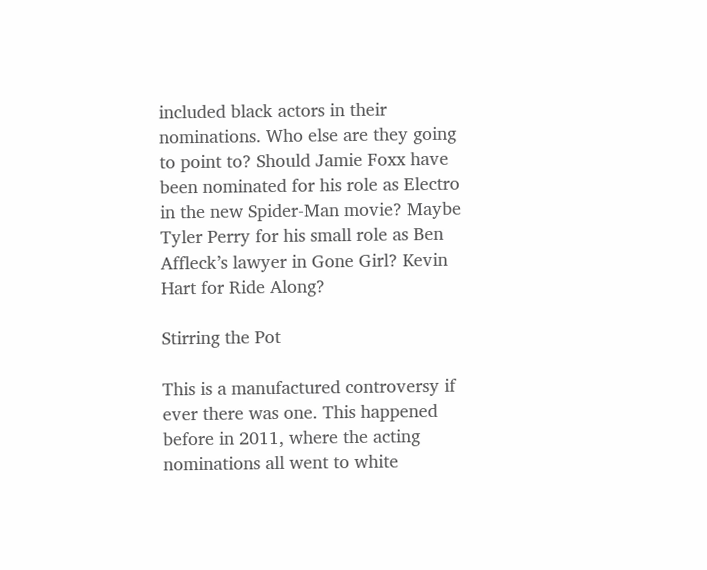included black actors in their nominations. Who else are they going to point to? Should Jamie Foxx have been nominated for his role as Electro in the new Spider-Man movie? Maybe Tyler Perry for his small role as Ben Affleck’s lawyer in Gone Girl? Kevin Hart for Ride Along?

Stirring the Pot

This is a manufactured controversy if ever there was one. This happened before in 2011, where the acting nominations all went to white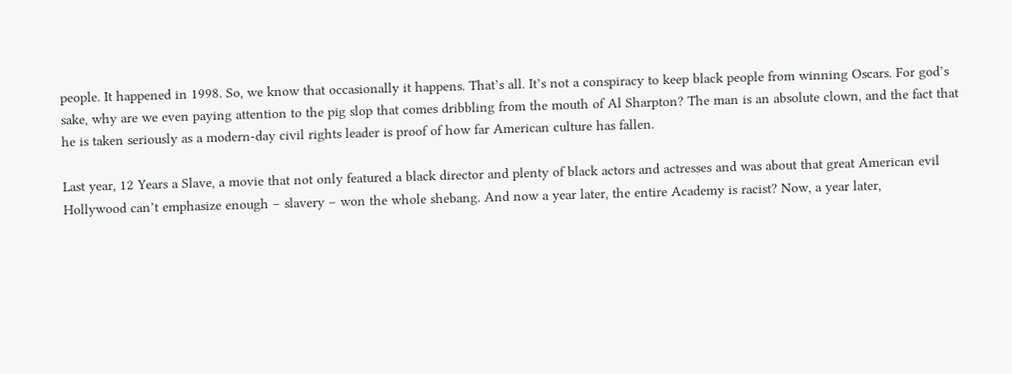people. It happened in 1998. So, we know that occasionally it happens. That’s all. It’s not a conspiracy to keep black people from winning Oscars. For god’s sake, why are we even paying attention to the pig slop that comes dribbling from the mouth of Al Sharpton? The man is an absolute clown, and the fact that he is taken seriously as a modern-day civil rights leader is proof of how far American culture has fallen.

Last year, 12 Years a Slave, a movie that not only featured a black director and plenty of black actors and actresses and was about that great American evil Hollywood can’t emphasize enough – slavery – won the whole shebang. And now a year later, the entire Academy is racist? Now, a year later,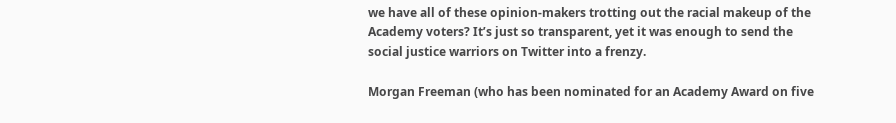we have all of these opinion-makers trotting out the racial makeup of the Academy voters? It’s just so transparent, yet it was enough to send the social justice warriors on Twitter into a frenzy.

Morgan Freeman (who has been nominated for an Academy Award on five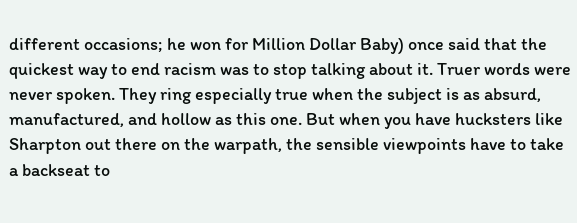different occasions; he won for Million Dollar Baby) once said that the quickest way to end racism was to stop talking about it. Truer words were never spoken. They ring especially true when the subject is as absurd, manufactured, and hollow as this one. But when you have hucksters like Sharpton out there on the warpath, the sensible viewpoints have to take a backseat to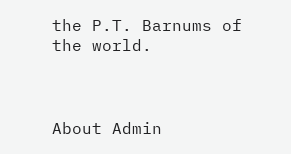the P.T. Barnums of the world.



About Admin